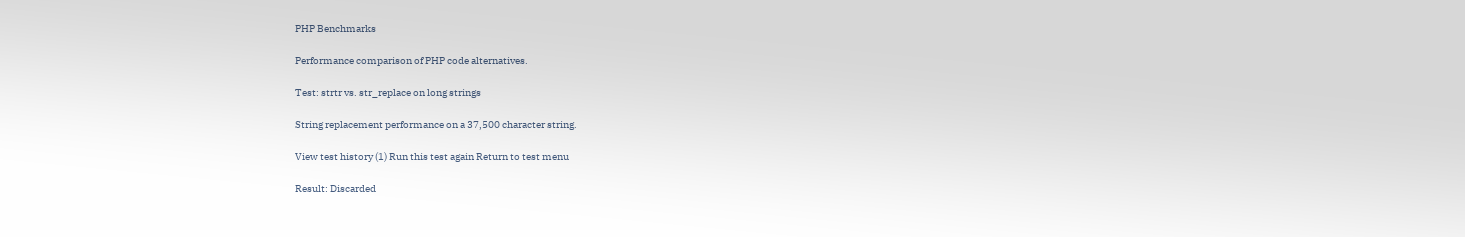PHP Benchmarks

Performance comparison of PHP code alternatives.

Test: strtr vs. str_replace on long strings

String replacement performance on a 37,500 character string.

View test history (1) Run this test again Return to test menu

Result: Discarded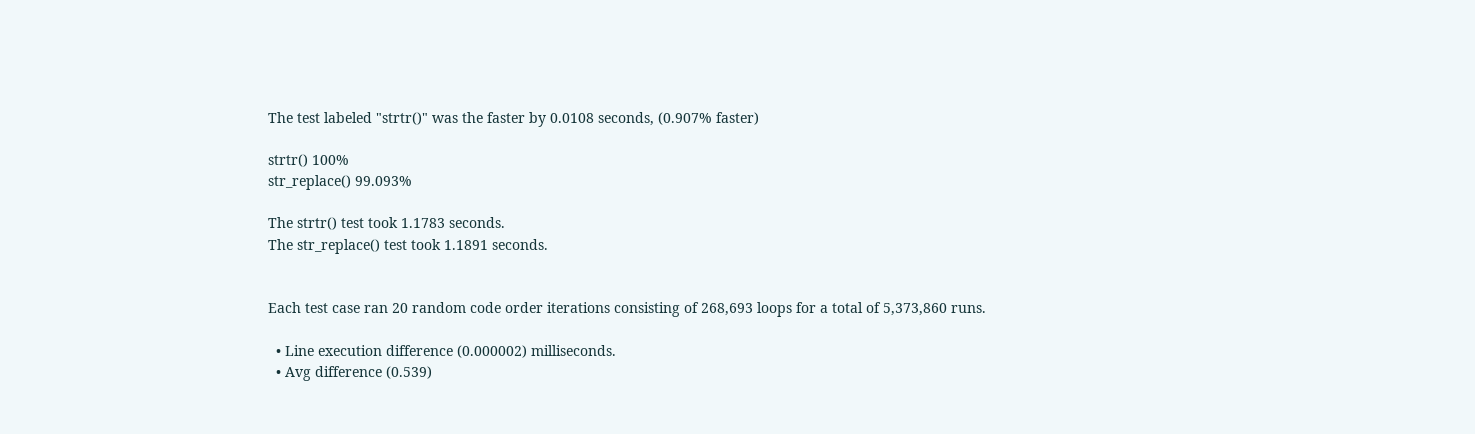The test labeled "strtr()" was the faster by 0.0108 seconds, (0.907% faster)

strtr() 100%
str_replace() 99.093%

The strtr() test took 1.1783 seconds.
The str_replace() test took 1.1891 seconds.


Each test case ran 20 random code order iterations consisting of 268,693 loops for a total of 5,373,860 runs.

  • Line execution difference (0.000002) milliseconds.
  • Avg difference (0.539)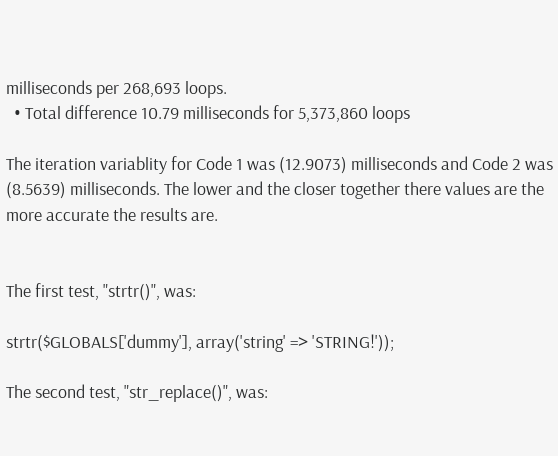milliseconds per 268,693 loops.
  • Total difference 10.79 milliseconds for 5,373,860 loops

The iteration variablity for Code 1 was (12.9073) milliseconds and Code 2 was (8.5639) milliseconds. The lower and the closer together there values are the more accurate the results are.


The first test, "strtr()", was:

strtr($GLOBALS['dummy'], array('string' => 'STRING!'));

The second test, "str_replace()", was: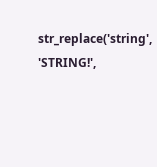str_replace('string', 'STRING!',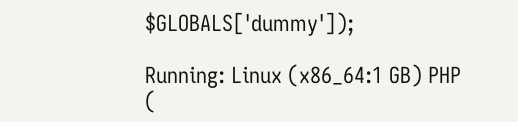$GLOBALS['dummy']);

Running: Linux (x86_64:1 GB) PHP (